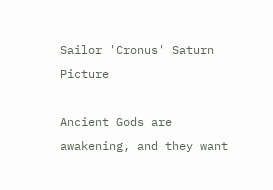Sailor 'Cronus' Saturn Picture

Ancient Gods are awakening, and they want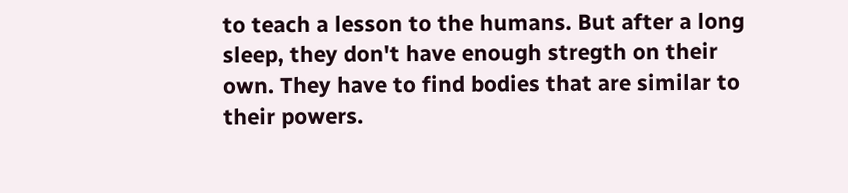to teach a lesson to the humans. But after a long sleep, they don't have enough stregth on their own. They have to find bodies that are similar to their powers.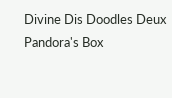Divine Dis Doodles Deux
Pandora's Box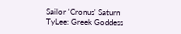Sailor 'Cronus' Saturn
TyLee: Greek Goddess